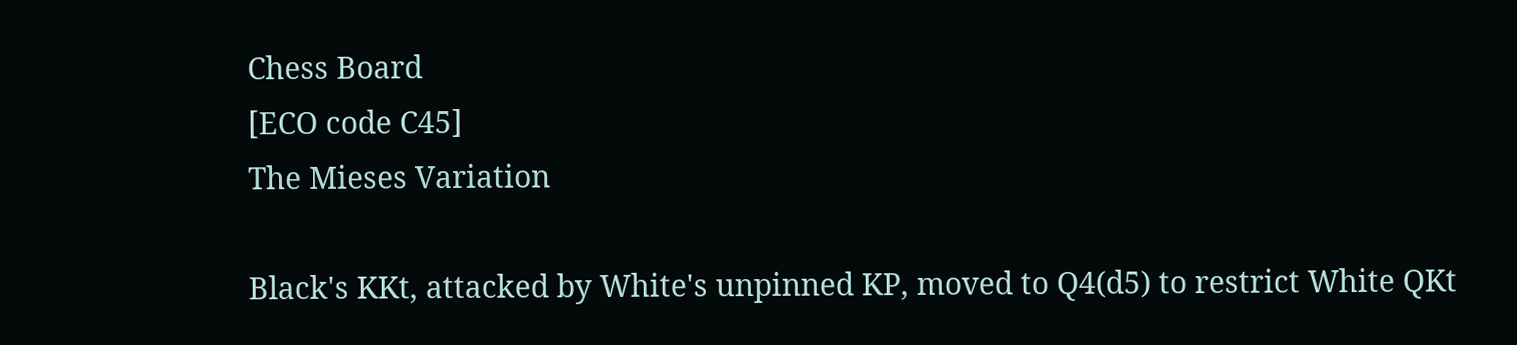Chess Board
[ECO code C45]
The Mieses Variation

Black's KKt, attacked by White's unpinned KP, moved to Q4(d5) to restrict White QKt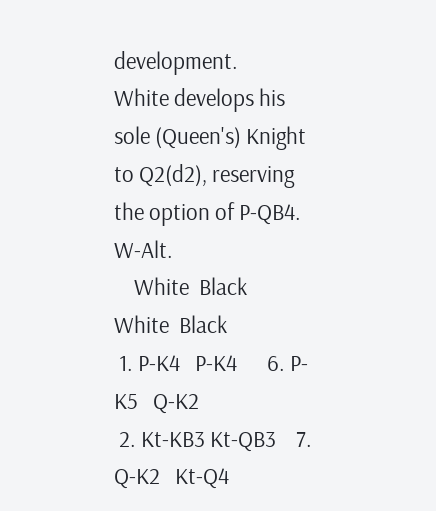development.
White develops his sole (Queen's) Knight to Q2(d2), reserving the option of P-QB4. W-Alt.
    White  Black    White  Black
 1. P-K4   P-K4      6. P-K5   Q-K2
 2. Kt-KB3 Kt-QB3    7. Q-K2   Kt-Q4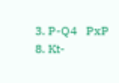3. P-Q4   PxP       8. Kt-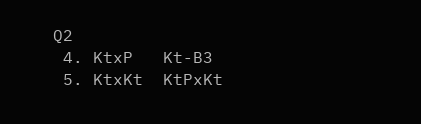Q2
 4. KtxP   Kt-B3
 5. KtxKt  KtPxKt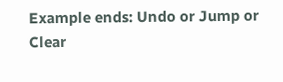Example ends: Undo or Jump or Clear